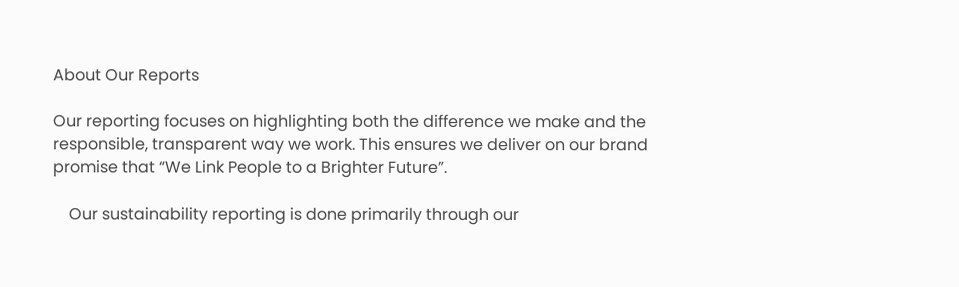About Our Reports

Our reporting focuses on highlighting both the difference we make and the responsible, transparent way we work. This ensures we deliver on our brand promise that “We Link People to a Brighter Future”.

    Our sustainability reporting is done primarily through our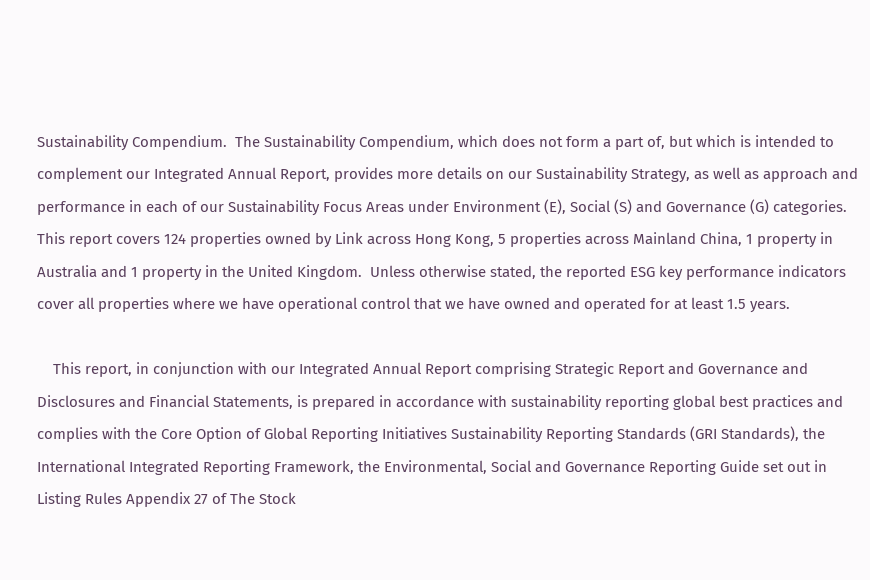Sustainability Compendium.  The Sustainability Compendium, which does not form a part of, but which is intended to complement our Integrated Annual Report, provides more details on our Sustainability Strategy, as well as approach and performance in each of our Sustainability Focus Areas under Environment (E), Social (S) and Governance (G) categories.  This report covers 124 properties owned by Link across Hong Kong, 5 properties across Mainland China, 1 property in Australia and 1 property in the United Kingdom.  Unless otherwise stated, the reported ESG key performance indicators cover all properties where we have operational control that we have owned and operated for at least 1.5 years.

    This report, in conjunction with our Integrated Annual Report comprising Strategic Report and Governance and Disclosures and Financial Statements, is prepared in accordance with sustainability reporting global best practices and complies with the Core Option of Global Reporting Initiatives Sustainability Reporting Standards (GRI Standards), the International Integrated Reporting Framework, the Environmental, Social and Governance Reporting Guide set out in Listing Rules Appendix 27 of The Stock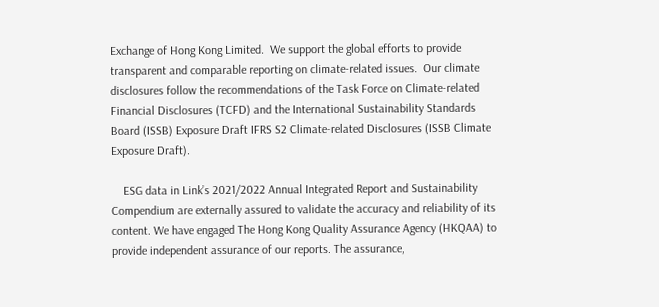Exchange of Hong Kong Limited.  We support the global efforts to provide transparent and comparable reporting on climate-related issues.  Our climate disclosures follow the recommendations of the Task Force on Climate-related Financial Disclosures (TCFD) and the International Sustainability Standards Board (ISSB) Exposure Draft IFRS S2 Climate-related Disclosures (ISSB Climate Exposure Draft).

    ESG data in Link’s 2021/2022 Annual Integrated Report and Sustainability Compendium are externally assured to validate the accuracy and reliability of its content. We have engaged The Hong Kong Quality Assurance Agency (HKQAA) to provide independent assurance of our reports. The assurance,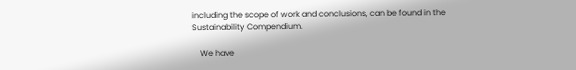including the scope of work and conclusions, can be found in the Sustainability Compendium.

    We have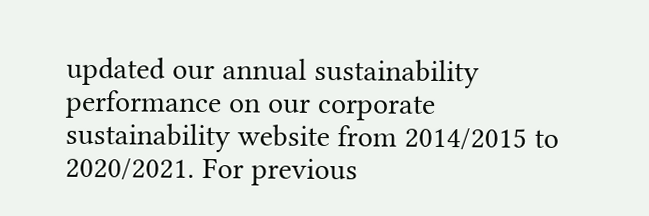updated our annual sustainability performance on our corporate sustainability website from 2014/2015 to 2020/2021. For previous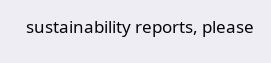sustainability reports, please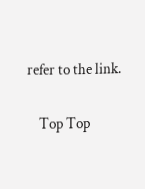refer to the link.

    Top Top